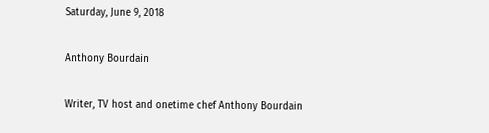Saturday, June 9, 2018

Anthony Bourdain

Writer, TV host and onetime chef Anthony Bourdain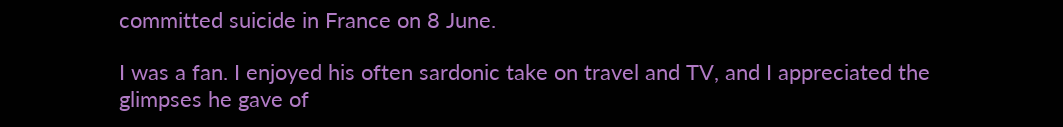committed suicide in France on 8 June.

I was a fan. I enjoyed his often sardonic take on travel and TV, and I appreciated the glimpses he gave of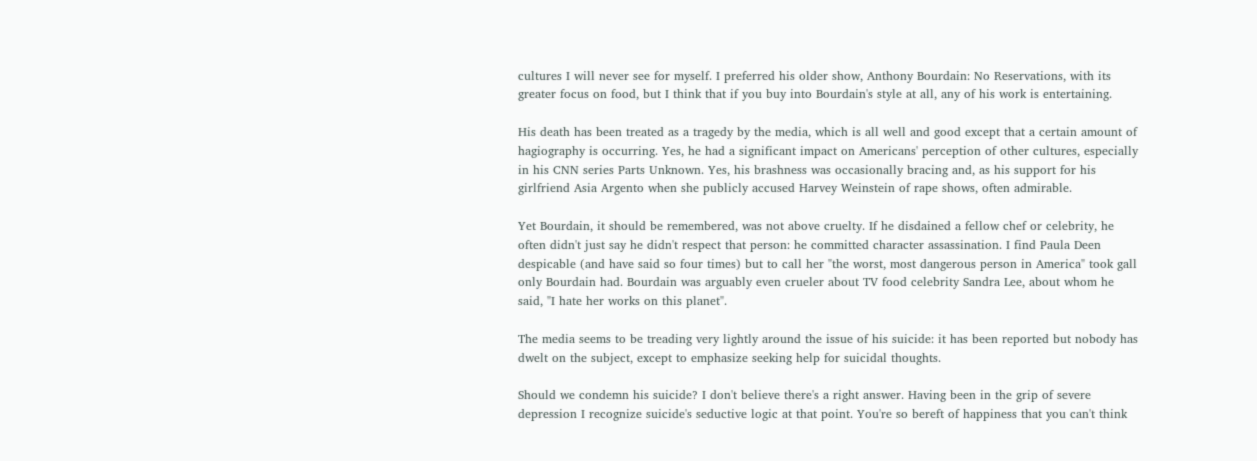cultures I will never see for myself. I preferred his older show, Anthony Bourdain: No Reservations, with its greater focus on food, but I think that if you buy into Bourdain's style at all, any of his work is entertaining.

His death has been treated as a tragedy by the media, which is all well and good except that a certain amount of hagiography is occurring. Yes, he had a significant impact on Americans' perception of other cultures, especially in his CNN series Parts Unknown. Yes, his brashness was occasionally bracing and, as his support for his girlfriend Asia Argento when she publicly accused Harvey Weinstein of rape shows, often admirable.

Yet Bourdain, it should be remembered, was not above cruelty. If he disdained a fellow chef or celebrity, he often didn't just say he didn't respect that person: he committed character assassination. I find Paula Deen despicable (and have said so four times) but to call her "the worst, most dangerous person in America" took gall only Bourdain had. Bourdain was arguably even crueler about TV food celebrity Sandra Lee, about whom he said, "I hate her works on this planet".

The media seems to be treading very lightly around the issue of his suicide: it has been reported but nobody has dwelt on the subject, except to emphasize seeking help for suicidal thoughts.

Should we condemn his suicide? I don't believe there's a right answer. Having been in the grip of severe depression I recognize suicide's seductive logic at that point. You're so bereft of happiness that you can't think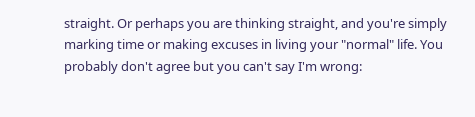straight. Or perhaps you are thinking straight, and you're simply marking time or making excuses in living your "normal" life. You probably don't agree but you can't say I'm wrong: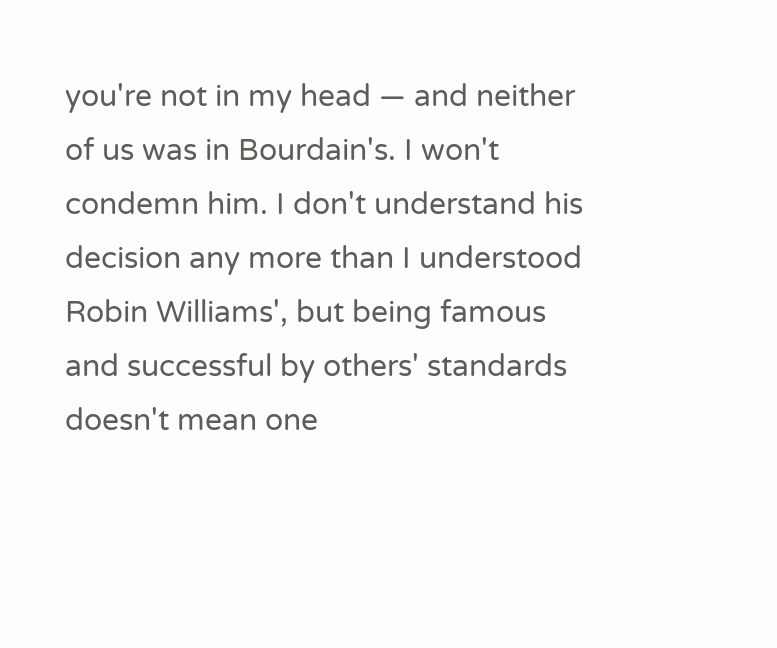you're not in my head — and neither of us was in Bourdain's. I won't condemn him. I don't understand his decision any more than I understood Robin Williams', but being famous and successful by others' standards doesn't mean one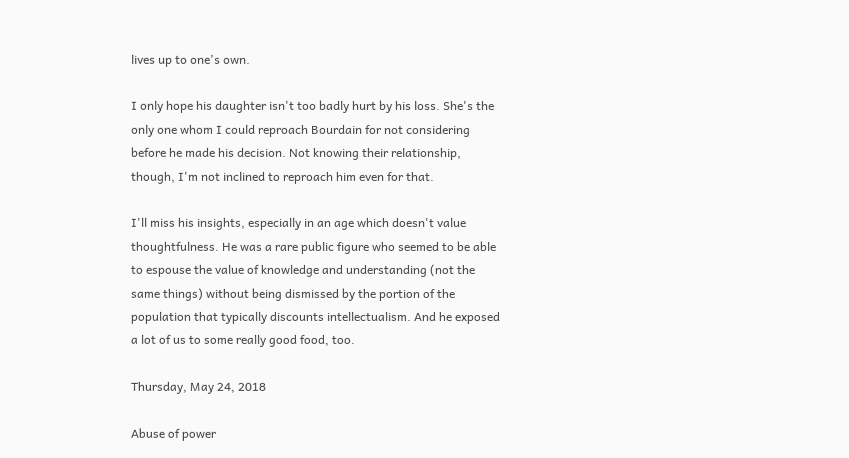lives up to one's own.

I only hope his daughter isn't too badly hurt by his loss. She's the only one whom I could reproach Bourdain for not considering before he made his decision. Not knowing their relationship, though, I'm not inclined to reproach him even for that.

I'll miss his insights, especially in an age which doesn't value thoughtfulness. He was a rare public figure who seemed to be able to espouse the value of knowledge and understanding (not the same things) without being dismissed by the portion of the population that typically discounts intellectualism. And he exposed a lot of us to some really good food, too.

Thursday, May 24, 2018

Abuse of power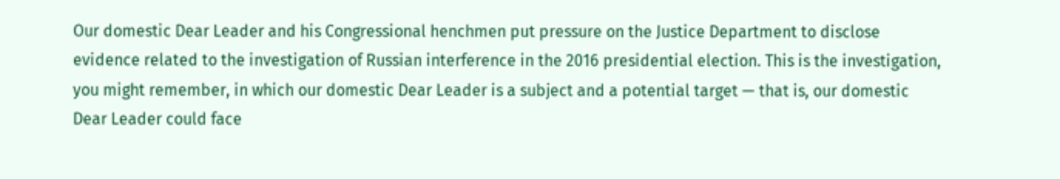Our domestic Dear Leader and his Congressional henchmen put pressure on the Justice Department to disclose evidence related to the investigation of Russian interference in the 2016 presidential election. This is the investigation, you might remember, in which our domestic Dear Leader is a subject and a potential target — that is, our domestic Dear Leader could face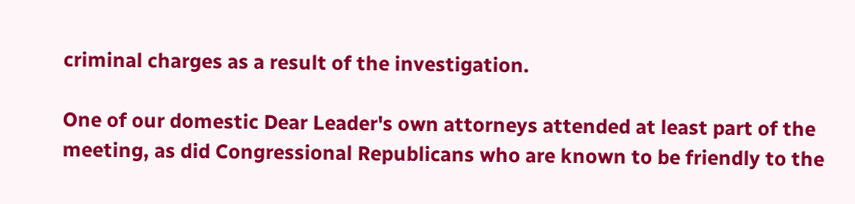criminal charges as a result of the investigation.

One of our domestic Dear Leader's own attorneys attended at least part of the meeting, as did Congressional Republicans who are known to be friendly to the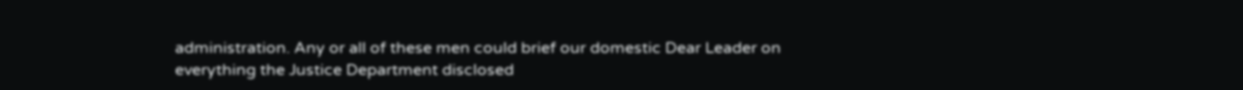administration. Any or all of these men could brief our domestic Dear Leader on everything the Justice Department disclosed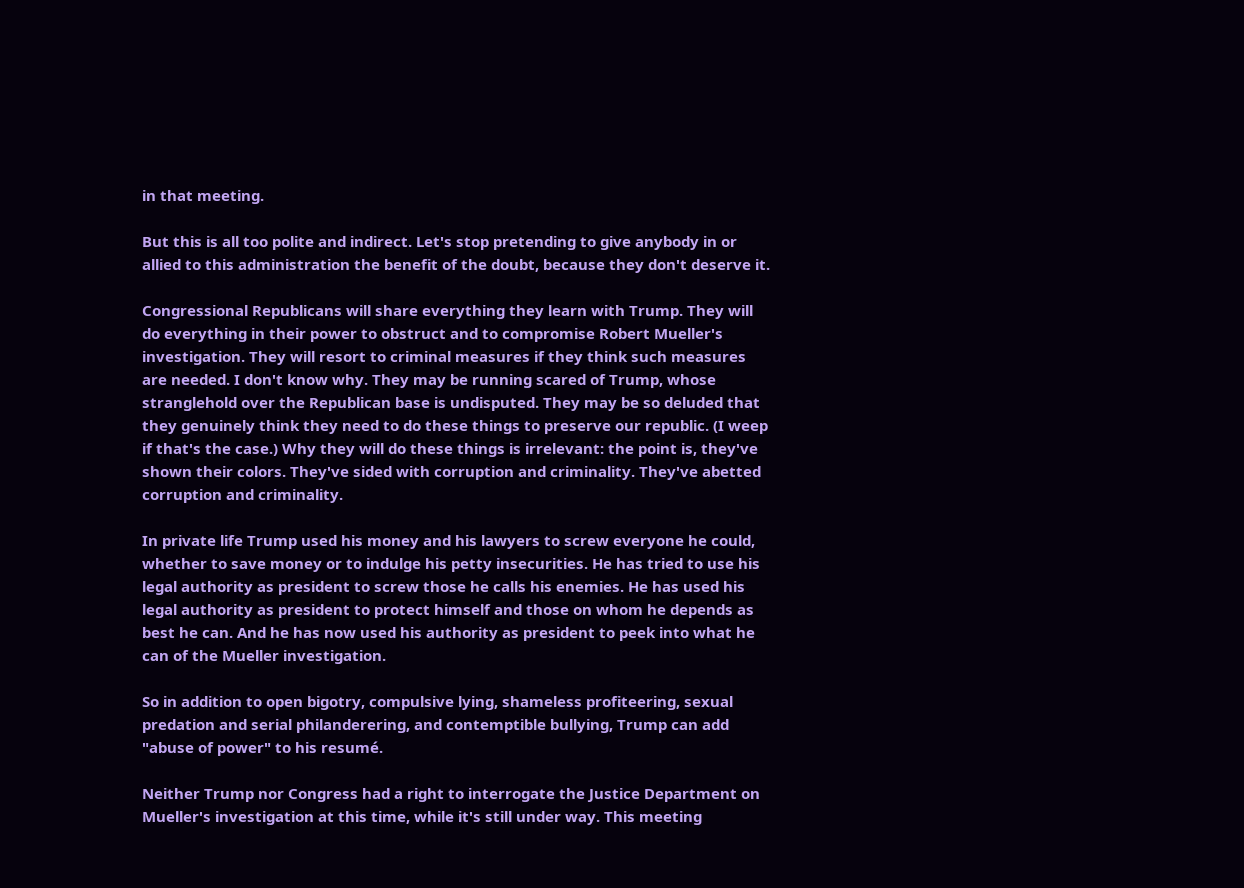in that meeting.

But this is all too polite and indirect. Let's stop pretending to give anybody in or allied to this administration the benefit of the doubt, because they don't deserve it.

Congressional Republicans will share everything they learn with Trump. They will do everything in their power to obstruct and to compromise Robert Mueller's investigation. They will resort to criminal measures if they think such measures are needed. I don't know why. They may be running scared of Trump, whose stranglehold over the Republican base is undisputed. They may be so deluded that they genuinely think they need to do these things to preserve our republic. (I weep if that's the case.) Why they will do these things is irrelevant: the point is, they've shown their colors. They've sided with corruption and criminality. They've abetted corruption and criminality.

In private life Trump used his money and his lawyers to screw everyone he could, whether to save money or to indulge his petty insecurities. He has tried to use his legal authority as president to screw those he calls his enemies. He has used his legal authority as president to protect himself and those on whom he depends as best he can. And he has now used his authority as president to peek into what he can of the Mueller investigation.

So in addition to open bigotry, compulsive lying, shameless profiteering, sexual predation and serial philanderering, and contemptible bullying, Trump can add "abuse of power" to his resumé.

Neither Trump nor Congress had a right to interrogate the Justice Department on Mueller's investigation at this time, while it's still under way. This meeting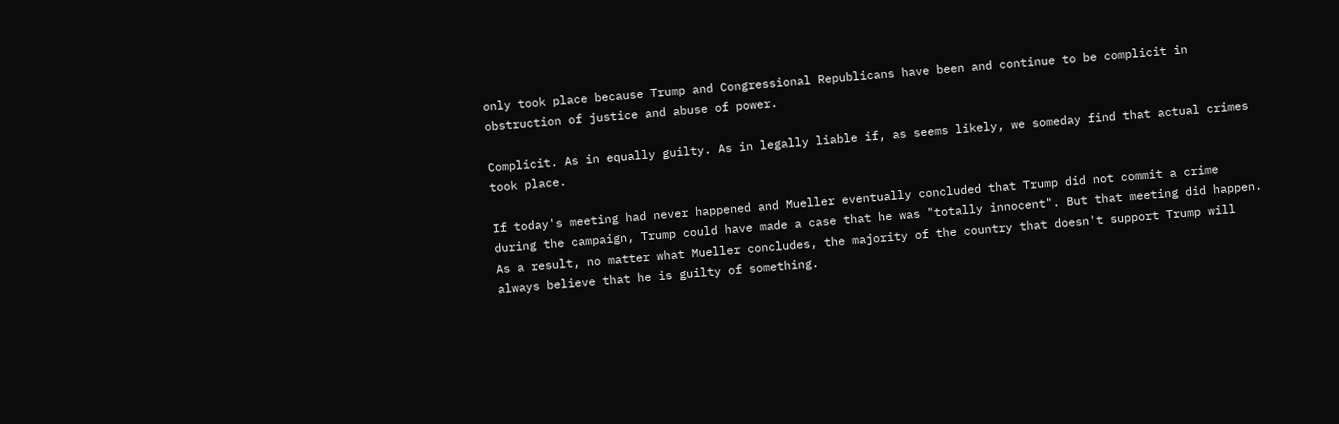only took place because Trump and Congressional Republicans have been and continue to be complicit in obstruction of justice and abuse of power.

Complicit. As in equally guilty. As in legally liable if, as seems likely, we someday find that actual crimes took place.

If today's meeting had never happened and Mueller eventually concluded that Trump did not commit a crime during the campaign, Trump could have made a case that he was "totally innocent". But that meeting did happen. As a result, no matter what Mueller concludes, the majority of the country that doesn't support Trump will always believe that he is guilty of something.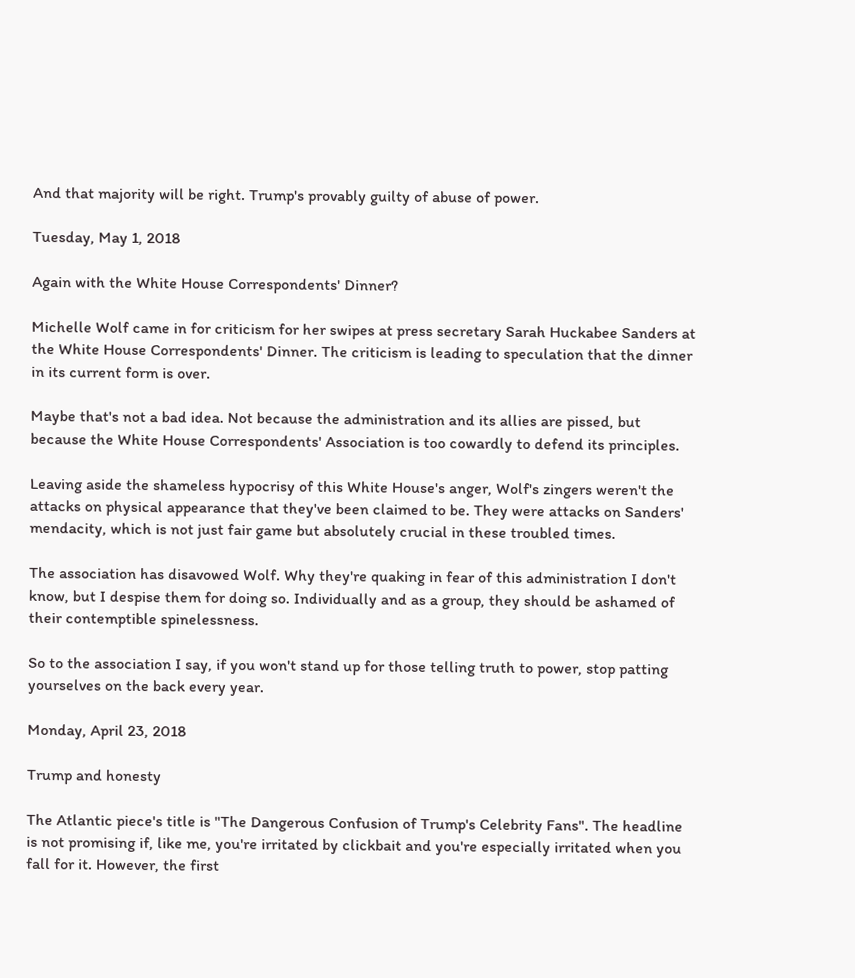And that majority will be right. Trump's provably guilty of abuse of power.

Tuesday, May 1, 2018

Again with the White House Correspondents' Dinner?

Michelle Wolf came in for criticism for her swipes at press secretary Sarah Huckabee Sanders at the White House Correspondents' Dinner. The criticism is leading to speculation that the dinner in its current form is over.

Maybe that's not a bad idea. Not because the administration and its allies are pissed, but because the White House Correspondents' Association is too cowardly to defend its principles.

Leaving aside the shameless hypocrisy of this White House's anger, Wolf's zingers weren't the attacks on physical appearance that they've been claimed to be. They were attacks on Sanders' mendacity, which is not just fair game but absolutely crucial in these troubled times.

The association has disavowed Wolf. Why they're quaking in fear of this administration I don't know, but I despise them for doing so. Individually and as a group, they should be ashamed of their contemptible spinelessness.

So to the association I say, if you won't stand up for those telling truth to power, stop patting yourselves on the back every year.

Monday, April 23, 2018

Trump and honesty

The Atlantic piece's title is "The Dangerous Confusion of Trump's Celebrity Fans". The headline is not promising if, like me, you're irritated by clickbait and you're especially irritated when you fall for it. However, the first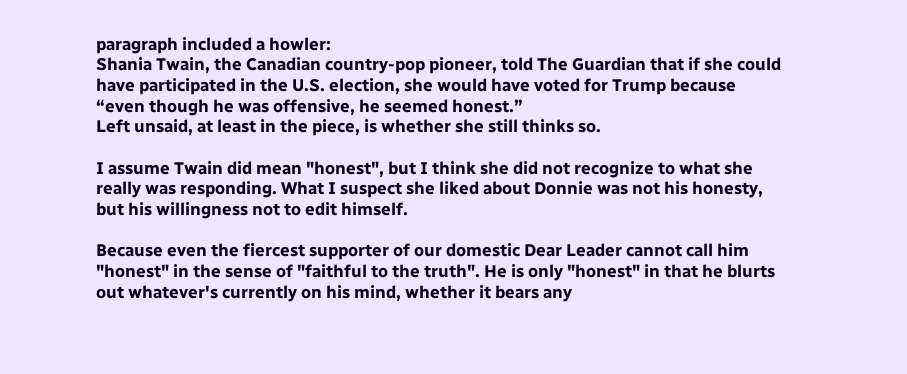paragraph included a howler:
Shania Twain, the Canadian country-pop pioneer, told The Guardian that if she could have participated in the U.S. election, she would have voted for Trump because “even though he was offensive, he seemed honest.”
Left unsaid, at least in the piece, is whether she still thinks so.

I assume Twain did mean "honest", but I think she did not recognize to what she really was responding. What I suspect she liked about Donnie was not his honesty, but his willingness not to edit himself.

Because even the fiercest supporter of our domestic Dear Leader cannot call him "honest" in the sense of "faithful to the truth". He is only "honest" in that he blurts out whatever's currently on his mind, whether it bears any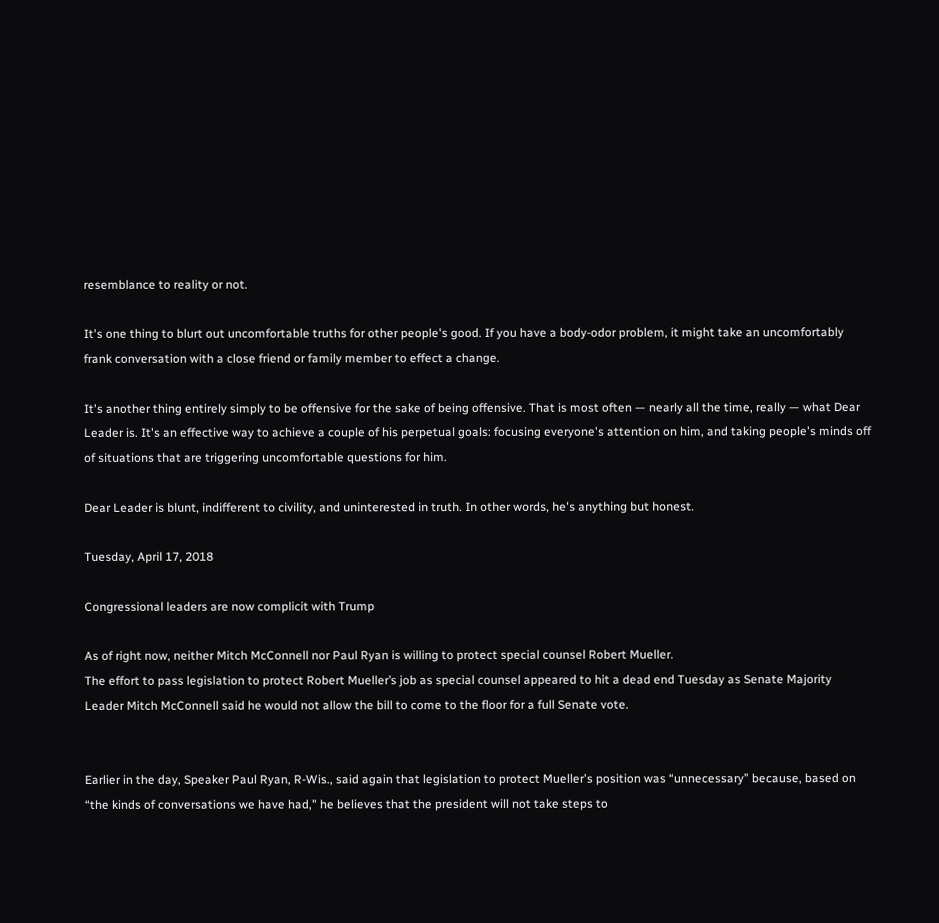resemblance to reality or not.

It's one thing to blurt out uncomfortable truths for other people's good. If you have a body-odor problem, it might take an uncomfortably frank conversation with a close friend or family member to effect a change.

It's another thing entirely simply to be offensive for the sake of being offensive. That is most often — nearly all the time, really — what Dear Leader is. It's an effective way to achieve a couple of his perpetual goals: focusing everyone's attention on him, and taking people's minds off of situations that are triggering uncomfortable questions for him.

Dear Leader is blunt, indifferent to civility, and uninterested in truth. In other words, he's anything but honest.

Tuesday, April 17, 2018

Congressional leaders are now complicit with Trump

As of right now, neither Mitch McConnell nor Paul Ryan is willing to protect special counsel Robert Mueller.
The effort to pass legislation to protect Robert Mueller’s job as special counsel appeared to hit a dead end Tuesday as Senate Majority Leader Mitch McConnell said he would not allow the bill to come to the floor for a full Senate vote.


Earlier in the day, Speaker Paul Ryan, R-Wis., said again that legislation to protect Mueller's position was “unnecessary” because, based on “the kinds of conversations we have had," he believes that the president will not take steps to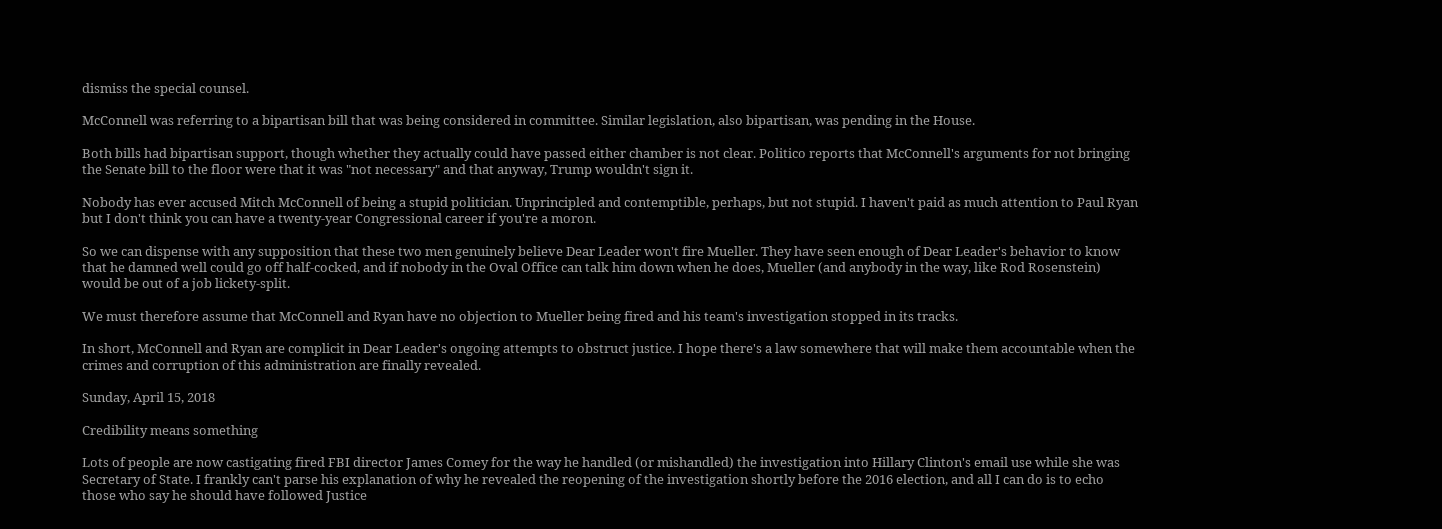dismiss the special counsel.

McConnell was referring to a bipartisan bill that was being considered in committee. Similar legislation, also bipartisan, was pending in the House.

Both bills had bipartisan support, though whether they actually could have passed either chamber is not clear. Politico reports that McConnell's arguments for not bringing the Senate bill to the floor were that it was "not necessary" and that anyway, Trump wouldn't sign it.

Nobody has ever accused Mitch McConnell of being a stupid politician. Unprincipled and contemptible, perhaps, but not stupid. I haven't paid as much attention to Paul Ryan but I don't think you can have a twenty-year Congressional career if you're a moron.

So we can dispense with any supposition that these two men genuinely believe Dear Leader won't fire Mueller. They have seen enough of Dear Leader's behavior to know that he damned well could go off half-cocked, and if nobody in the Oval Office can talk him down when he does, Mueller (and anybody in the way, like Rod Rosenstein) would be out of a job lickety-split.

We must therefore assume that McConnell and Ryan have no objection to Mueller being fired and his team's investigation stopped in its tracks.

In short, McConnell and Ryan are complicit in Dear Leader's ongoing attempts to obstruct justice. I hope there's a law somewhere that will make them accountable when the crimes and corruption of this administration are finally revealed.

Sunday, April 15, 2018

Credibility means something

Lots of people are now castigating fired FBI director James Comey for the way he handled (or mishandled) the investigation into Hillary Clinton's email use while she was Secretary of State. I frankly can't parse his explanation of why he revealed the reopening of the investigation shortly before the 2016 election, and all I can do is to echo those who say he should have followed Justice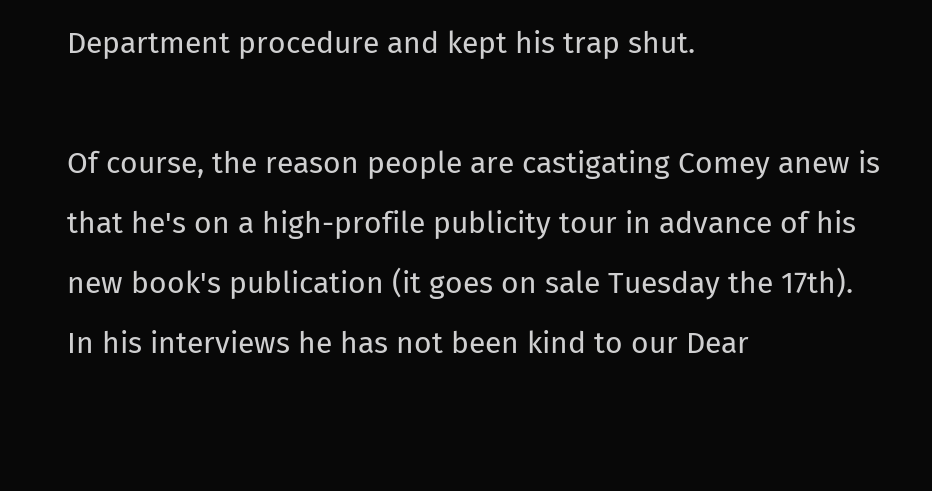Department procedure and kept his trap shut.

Of course, the reason people are castigating Comey anew is that he's on a high-profile publicity tour in advance of his new book's publication (it goes on sale Tuesday the 17th). In his interviews he has not been kind to our Dear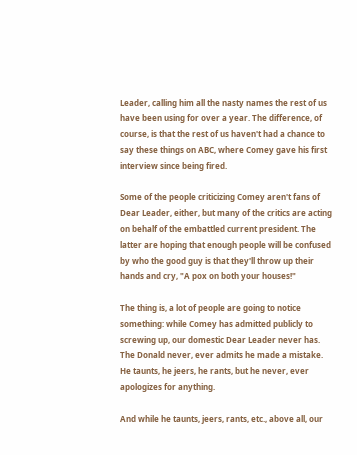Leader, calling him all the nasty names the rest of us have been using for over a year. The difference, of course, is that the rest of us haven't had a chance to say these things on ABC, where Comey gave his first interview since being fired.

Some of the people criticizing Comey aren't fans of Dear Leader, either, but many of the critics are acting on behalf of the embattled current president. The latter are hoping that enough people will be confused by who the good guy is that they'll throw up their hands and cry, "A pox on both your houses!"

The thing is, a lot of people are going to notice something: while Comey has admitted publicly to screwing up, our domestic Dear Leader never has. The Donald never, ever admits he made a mistake. He taunts, he jeers, he rants, but he never, ever apologizes for anything.

And while he taunts, jeers, rants, etc., above all, our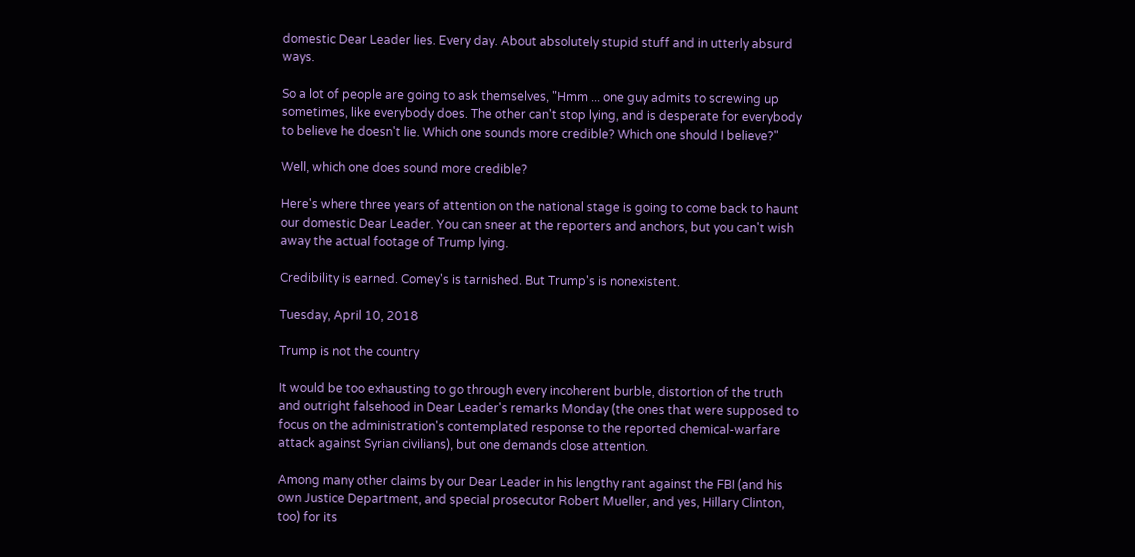domestic Dear Leader lies. Every day. About absolutely stupid stuff and in utterly absurd ways.

So a lot of people are going to ask themselves, "Hmm ... one guy admits to screwing up sometimes, like everybody does. The other can't stop lying, and is desperate for everybody to believe he doesn't lie. Which one sounds more credible? Which one should I believe?"

Well, which one does sound more credible?

Here's where three years of attention on the national stage is going to come back to haunt our domestic Dear Leader. You can sneer at the reporters and anchors, but you can't wish away the actual footage of Trump lying.

Credibility is earned. Comey's is tarnished. But Trump's is nonexistent.

Tuesday, April 10, 2018

Trump is not the country

It would be too exhausting to go through every incoherent burble, distortion of the truth and outright falsehood in Dear Leader's remarks Monday (the ones that were supposed to focus on the administration's contemplated response to the reported chemical-warfare attack against Syrian civilians), but one demands close attention.

Among many other claims by our Dear Leader in his lengthy rant against the FBI (and his own Justice Department, and special prosecutor Robert Mueller, and yes, Hillary Clinton, too) for its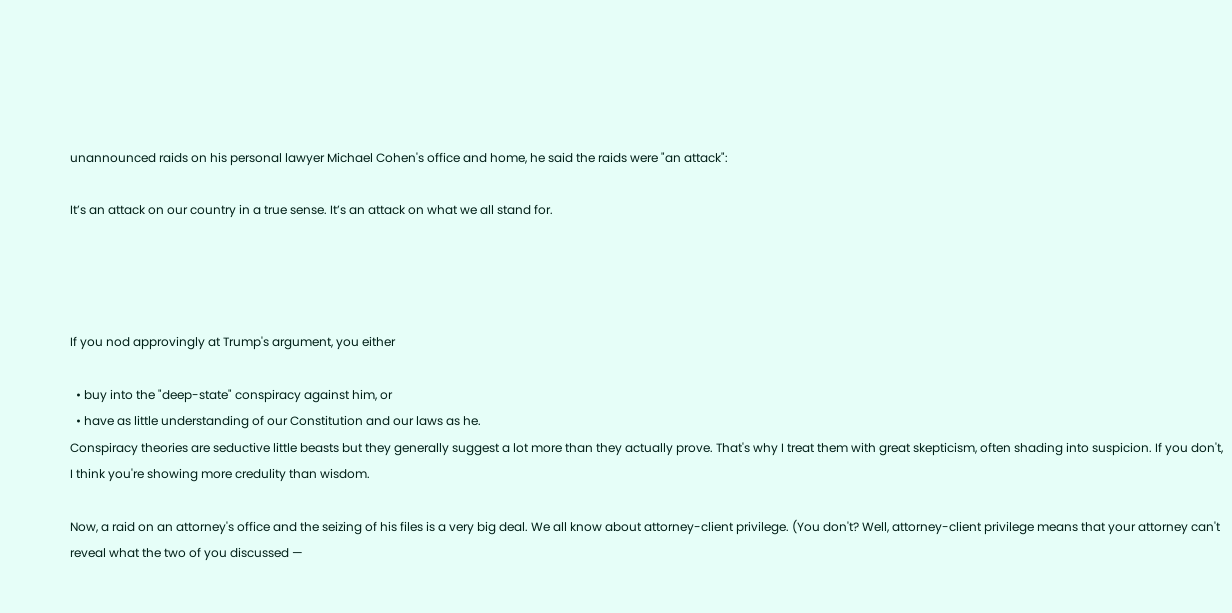unannounced raids on his personal lawyer Michael Cohen's office and home, he said the raids were "an attack":

It’s an attack on our country in a true sense. It’s an attack on what we all stand for.




If you nod approvingly at Trump's argument, you either

  • buy into the "deep-state" conspiracy against him, or
  • have as little understanding of our Constitution and our laws as he.
Conspiracy theories are seductive little beasts but they generally suggest a lot more than they actually prove. That's why I treat them with great skepticism, often shading into suspicion. If you don't, I think you're showing more credulity than wisdom.

Now, a raid on an attorney's office and the seizing of his files is a very big deal. We all know about attorney-client privilege. (You don't? Well, attorney-client privilege means that your attorney can't reveal what the two of you discussed —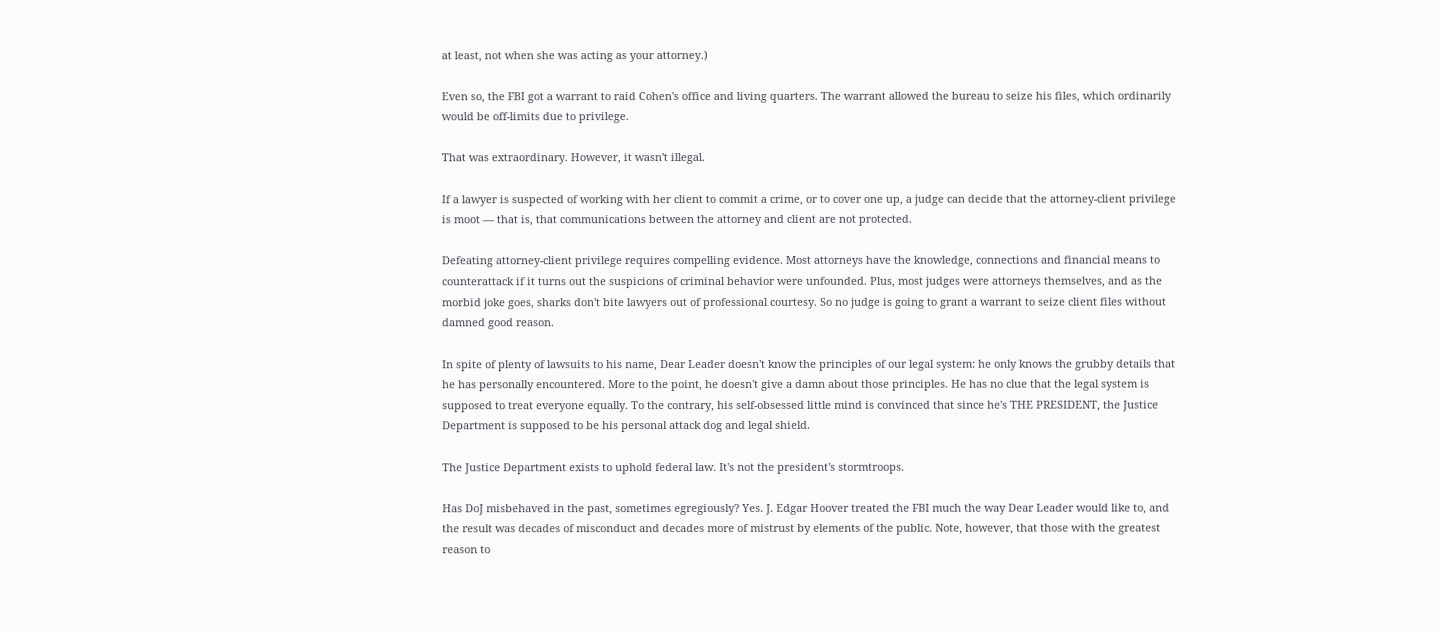at least, not when she was acting as your attorney.)

Even so, the FBI got a warrant to raid Cohen's office and living quarters. The warrant allowed the bureau to seize his files, which ordinarily would be off-limits due to privilege.

That was extraordinary. However, it wasn't illegal.

If a lawyer is suspected of working with her client to commit a crime, or to cover one up, a judge can decide that the attorney-client privilege is moot — that is, that communications between the attorney and client are not protected.

Defeating attorney-client privilege requires compelling evidence. Most attorneys have the knowledge, connections and financial means to counterattack if it turns out the suspicions of criminal behavior were unfounded. Plus, most judges were attorneys themselves, and as the morbid joke goes, sharks don't bite lawyers out of professional courtesy. So no judge is going to grant a warrant to seize client files without damned good reason.

In spite of plenty of lawsuits to his name, Dear Leader doesn't know the principles of our legal system: he only knows the grubby details that he has personally encountered. More to the point, he doesn't give a damn about those principles. He has no clue that the legal system is supposed to treat everyone equally. To the contrary, his self-obsessed little mind is convinced that since he's THE PRESIDENT, the Justice Department is supposed to be his personal attack dog and legal shield.

The Justice Department exists to uphold federal law. It's not the president's stormtroops.

Has DoJ misbehaved in the past, sometimes egregiously? Yes. J. Edgar Hoover treated the FBI much the way Dear Leader would like to, and the result was decades of misconduct and decades more of mistrust by elements of the public. Note, however, that those with the greatest reason to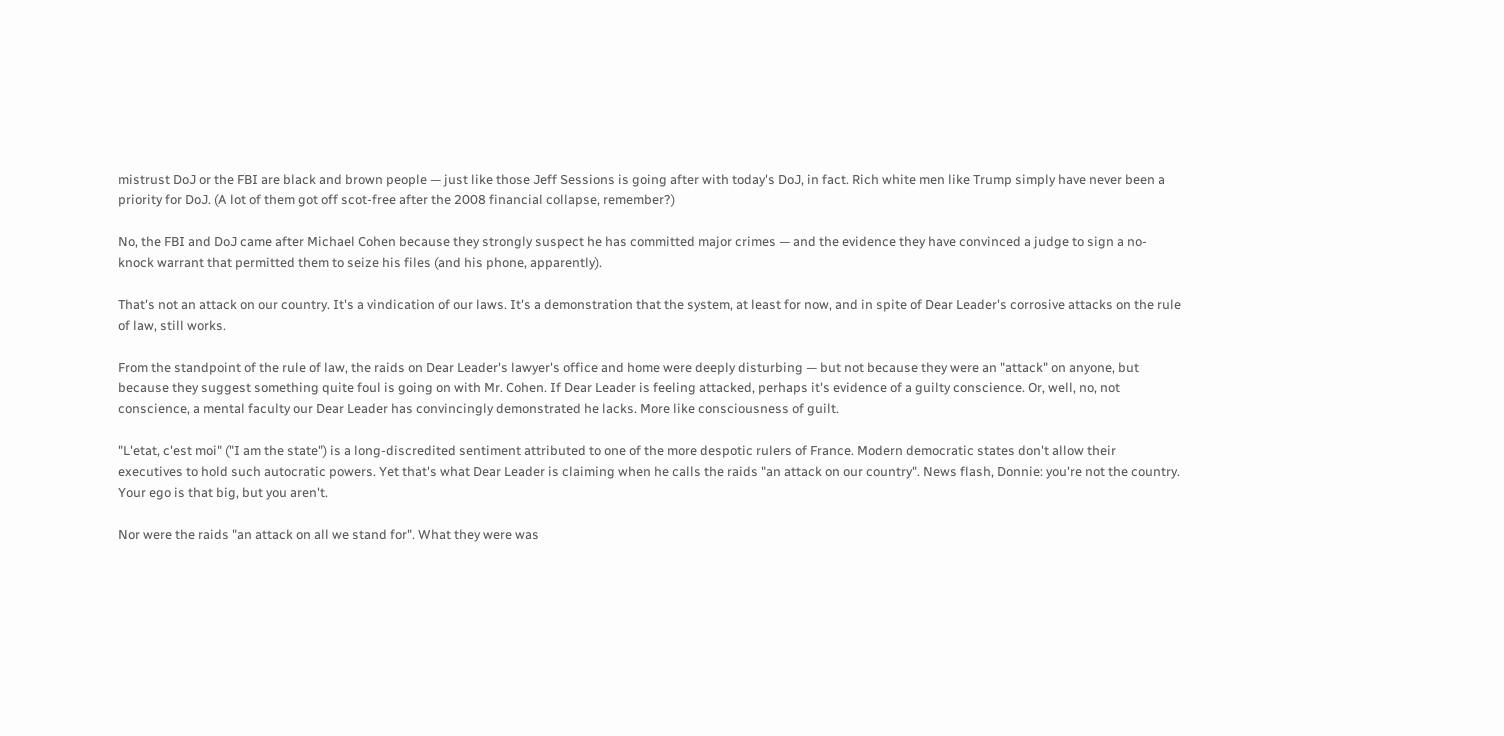mistrust DoJ or the FBI are black and brown people — just like those Jeff Sessions is going after with today's DoJ, in fact. Rich white men like Trump simply have never been a priority for DoJ. (A lot of them got off scot-free after the 2008 financial collapse, remember?)

No, the FBI and DoJ came after Michael Cohen because they strongly suspect he has committed major crimes — and the evidence they have convinced a judge to sign a no-knock warrant that permitted them to seize his files (and his phone, apparently).

That's not an attack on our country. It's a vindication of our laws. It's a demonstration that the system, at least for now, and in spite of Dear Leader's corrosive attacks on the rule of law, still works.

From the standpoint of the rule of law, the raids on Dear Leader's lawyer's office and home were deeply disturbing — but not because they were an "attack" on anyone, but because they suggest something quite foul is going on with Mr. Cohen. If Dear Leader is feeling attacked, perhaps it's evidence of a guilty conscience. Or, well, no, not conscience, a mental faculty our Dear Leader has convincingly demonstrated he lacks. More like consciousness of guilt.

"L'etat, c'est moi" ("I am the state") is a long-discredited sentiment attributed to one of the more despotic rulers of France. Modern democratic states don't allow their executives to hold such autocratic powers. Yet that's what Dear Leader is claiming when he calls the raids "an attack on our country". News flash, Donnie: you're not the country. Your ego is that big, but you aren't.

Nor were the raids "an attack on all we stand for". What they were was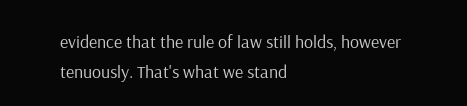evidence that the rule of law still holds, however tenuously. That's what we stand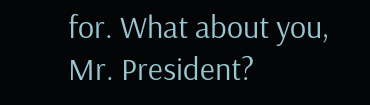for. What about you, Mr. President?